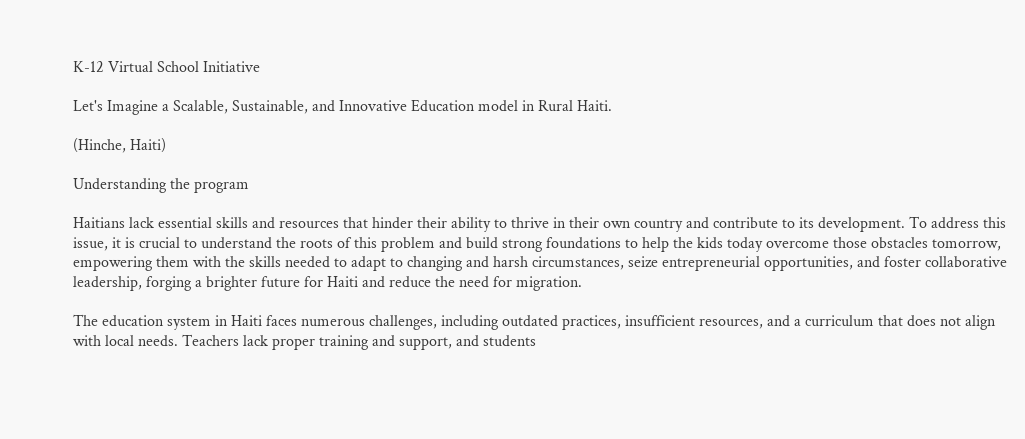K-12 Virtual School Initiative

Let's Imagine a Scalable, Sustainable, and Innovative Education model in Rural Haiti.

(Hinche, Haiti)

Understanding the program

Haitians lack essential skills and resources that hinder their ability to thrive in their own country and contribute to its development. To address this issue, it is crucial to understand the roots of this problem and build strong foundations to help the kids today overcome those obstacles tomorrow, empowering them with the skills needed to adapt to changing and harsh circumstances, seize entrepreneurial opportunities, and foster collaborative leadership, forging a brighter future for Haiti and reduce the need for migration.

The education system in Haiti faces numerous challenges, including outdated practices, insufficient resources, and a curriculum that does not align with local needs. Teachers lack proper training and support, and students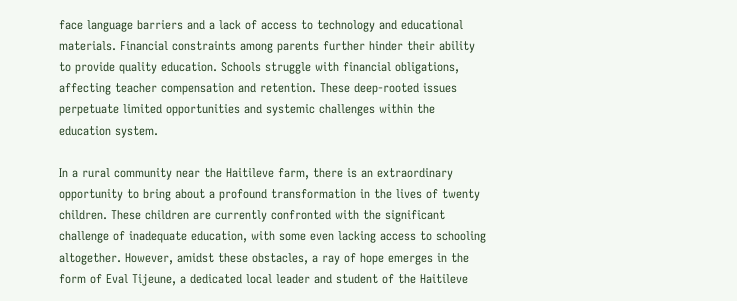face language barriers and a lack of access to technology and educational materials. Financial constraints among parents further hinder their ability to provide quality education. Schools struggle with financial obligations, affecting teacher compensation and retention. These deep-rooted issues perpetuate limited opportunities and systemic challenges within the education system.

In a rural community near the Haitileve farm, there is an extraordinary opportunity to bring about a profound transformation in the lives of twenty children. These children are currently confronted with the significant challenge of inadequate education, with some even lacking access to schooling altogether. However, amidst these obstacles, a ray of hope emerges in the form of Eval Tijeune, a dedicated local leader and student of the Haitileve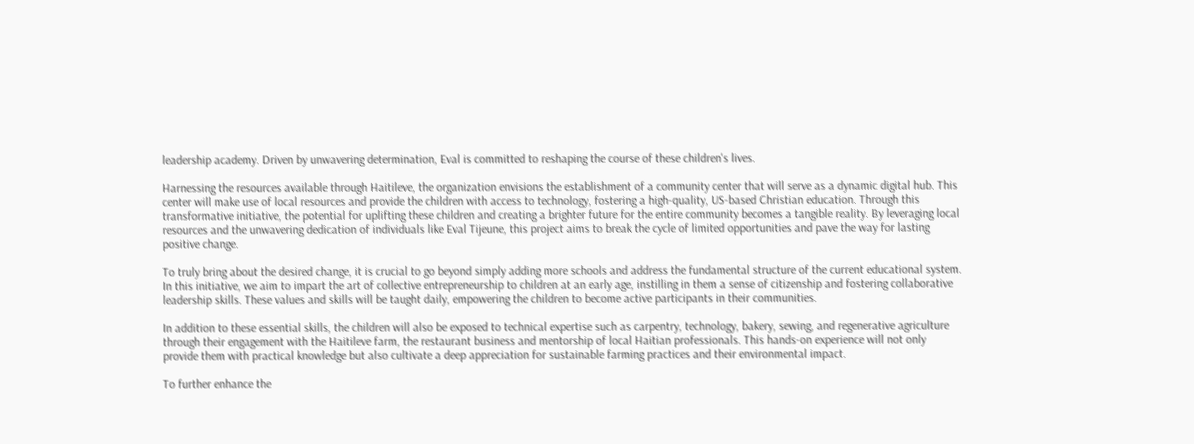leadership academy. Driven by unwavering determination, Eval is committed to reshaping the course of these children's lives.

Harnessing the resources available through Haitileve, the organization envisions the establishment of a community center that will serve as a dynamic digital hub. This center will make use of local resources and provide the children with access to technology, fostering a high-quality, US-based Christian education. Through this transformative initiative, the potential for uplifting these children and creating a brighter future for the entire community becomes a tangible reality. By leveraging local resources and the unwavering dedication of individuals like Eval Tijeune, this project aims to break the cycle of limited opportunities and pave the way for lasting positive change.

To truly bring about the desired change, it is crucial to go beyond simply adding more schools and address the fundamental structure of the current educational system. In this initiative, we aim to impart the art of collective entrepreneurship to children at an early age, instilling in them a sense of citizenship and fostering collaborative leadership skills. These values and skills will be taught daily, empowering the children to become active participants in their communities.

In addition to these essential skills, the children will also be exposed to technical expertise such as carpentry, technology, bakery, sewing, and regenerative agriculture through their engagement with the Haitileve farm, the restaurant business and mentorship of local Haitian professionals. This hands-on experience will not only provide them with practical knowledge but also cultivate a deep appreciation for sustainable farming practices and their environmental impact.

To further enhance the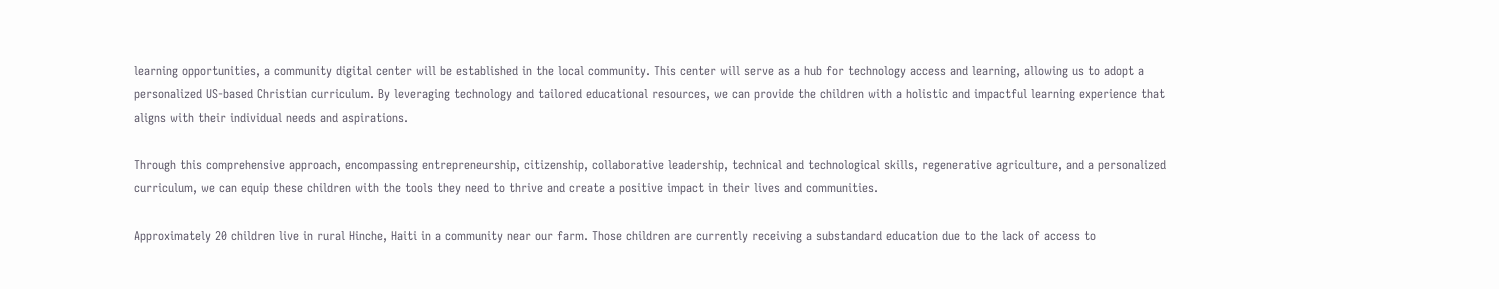learning opportunities, a community digital center will be established in the local community. This center will serve as a hub for technology access and learning, allowing us to adopt a personalized US-based Christian curriculum. By leveraging technology and tailored educational resources, we can provide the children with a holistic and impactful learning experience that aligns with their individual needs and aspirations.

Through this comprehensive approach, encompassing entrepreneurship, citizenship, collaborative leadership, technical and technological skills, regenerative agriculture, and a personalized curriculum, we can equip these children with the tools they need to thrive and create a positive impact in their lives and communities.

Approximately 20 children live in rural Hinche, Haiti in a community near our farm. Those children are currently receiving a substandard education due to the lack of access to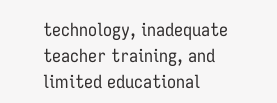technology, inadequate teacher training, and limited educational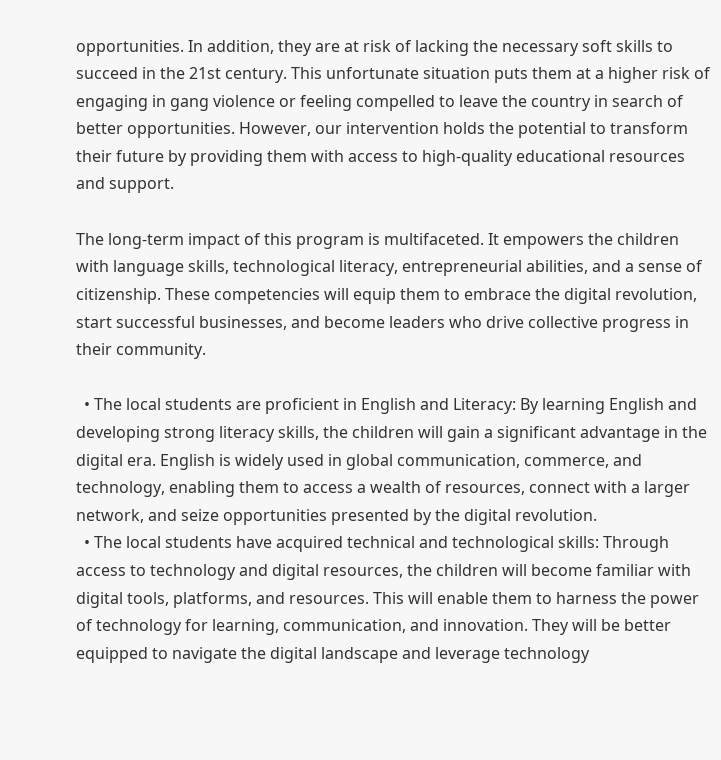opportunities. In addition, they are at risk of lacking the necessary soft skills to succeed in the 21st century. This unfortunate situation puts them at a higher risk of engaging in gang violence or feeling compelled to leave the country in search of better opportunities. However, our intervention holds the potential to transform their future by providing them with access to high-quality educational resources and support.

The long-term impact of this program is multifaceted. It empowers the children with language skills, technological literacy, entrepreneurial abilities, and a sense of citizenship. These competencies will equip them to embrace the digital revolution, start successful businesses, and become leaders who drive collective progress in their community.

  • The local students are proficient in English and Literacy: By learning English and developing strong literacy skills, the children will gain a significant advantage in the digital era. English is widely used in global communication, commerce, and technology, enabling them to access a wealth of resources, connect with a larger network, and seize opportunities presented by the digital revolution.
  • The local students have acquired technical and technological skills: Through access to technology and digital resources, the children will become familiar with digital tools, platforms, and resources. This will enable them to harness the power of technology for learning, communication, and innovation. They will be better equipped to navigate the digital landscape and leverage technology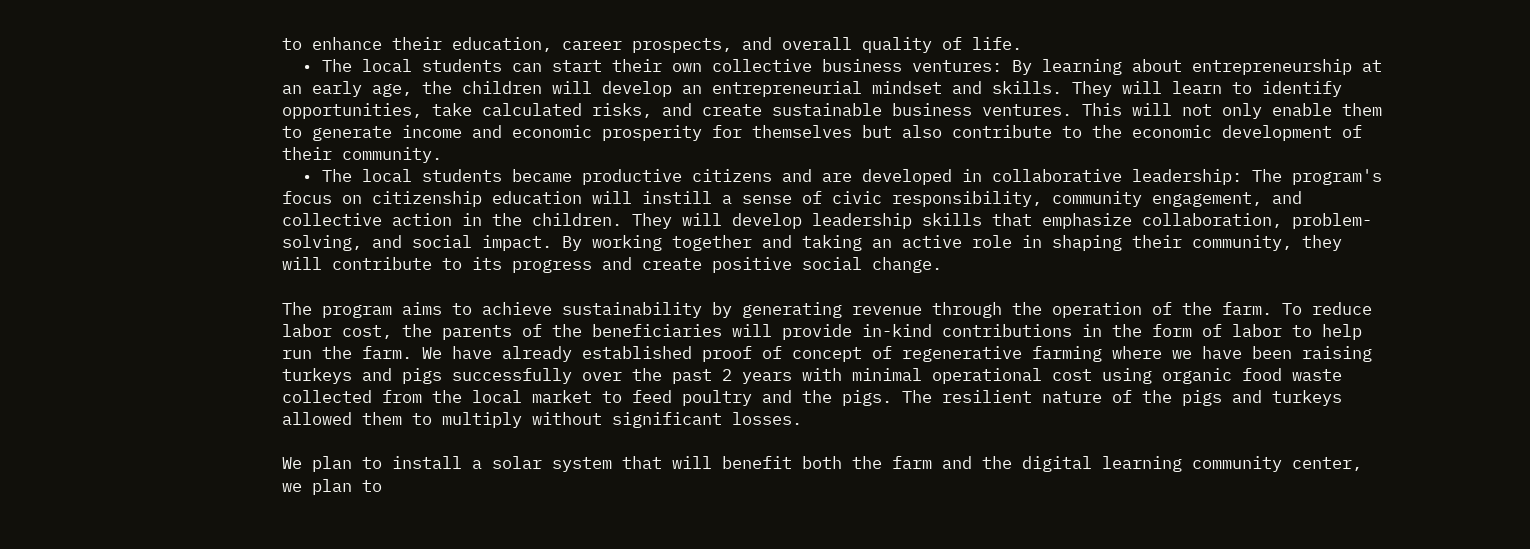to enhance their education, career prospects, and overall quality of life.
  • The local students can start their own collective business ventures: By learning about entrepreneurship at an early age, the children will develop an entrepreneurial mindset and skills. They will learn to identify opportunities, take calculated risks, and create sustainable business ventures. This will not only enable them to generate income and economic prosperity for themselves but also contribute to the economic development of their community.
  • The local students became productive citizens and are developed in collaborative leadership: The program's focus on citizenship education will instill a sense of civic responsibility, community engagement, and collective action in the children. They will develop leadership skills that emphasize collaboration, problem-solving, and social impact. By working together and taking an active role in shaping their community, they will contribute to its progress and create positive social change.

The program aims to achieve sustainability by generating revenue through the operation of the farm. To reduce labor cost, the parents of the beneficiaries will provide in-kind contributions in the form of labor to help run the farm. We have already established proof of concept of regenerative farming where we have been raising turkeys and pigs successfully over the past 2 years with minimal operational cost using organic food waste collected from the local market to feed poultry and the pigs. The resilient nature of the pigs and turkeys allowed them to multiply without significant losses.

We plan to install a solar system that will benefit both the farm and the digital learning community center, we plan to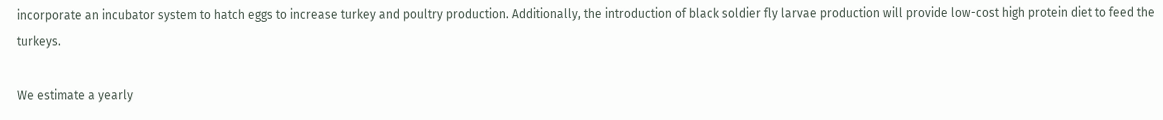incorporate an incubator system to hatch eggs to increase turkey and poultry production. Additionally, the introduction of black soldier fly larvae production will provide low-cost high protein diet to feed the turkeys.

We estimate a yearly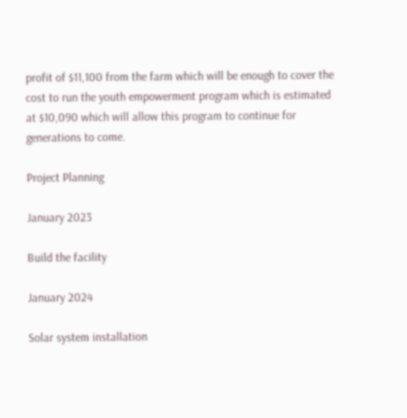profit of $11,100 from the farm which will be enough to cover the cost to run the youth empowerment program which is estimated at $10,090 which will allow this program to continue for generations to come.

Project Planning

January 2023

Build the facility

January 2024

Solar system installation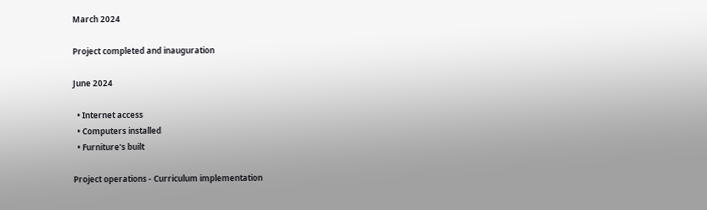March 2024

Project completed and inauguration

June 2024

  • Internet access
  • Computers installed
  • Furniture's built

Project operations - Curriculum implementation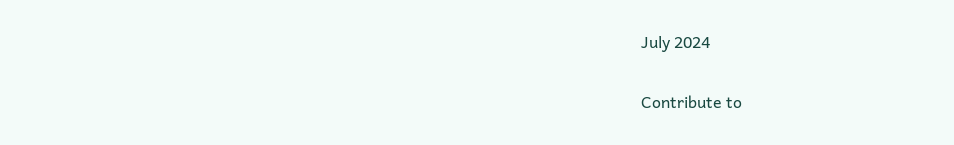July 2024

Contribute to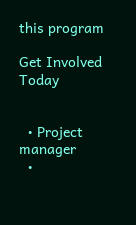this program

Get Involved Today


  • Project manager
  •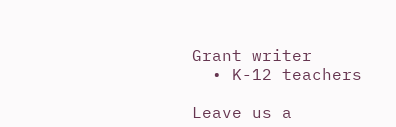Grant writer
  • K-12 teachers

Leave us a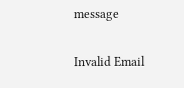message

Invalid Email